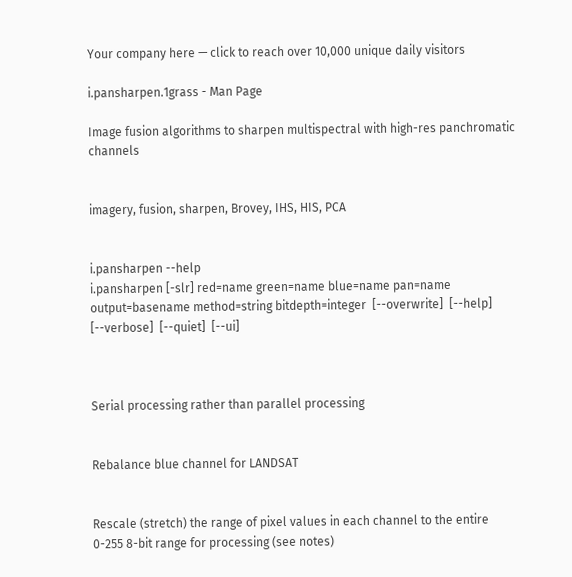Your company here — click to reach over 10,000 unique daily visitors

i.pansharpen.1grass - Man Page

Image fusion algorithms to sharpen multispectral with high-res panchromatic channels


imagery, fusion, sharpen, Brovey, IHS, HIS, PCA


i.pansharpen --help
i.pansharpen [-slr] red=name green=name blue=name pan=name output=basename method=string bitdepth=integer  [--overwrite]  [--help]  [--verbose]  [--quiet]  [--ui]



Serial processing rather than parallel processing


Rebalance blue channel for LANDSAT


Rescale (stretch) the range of pixel values in each channel to the entire 0-255 8-bit range for processing (see notes)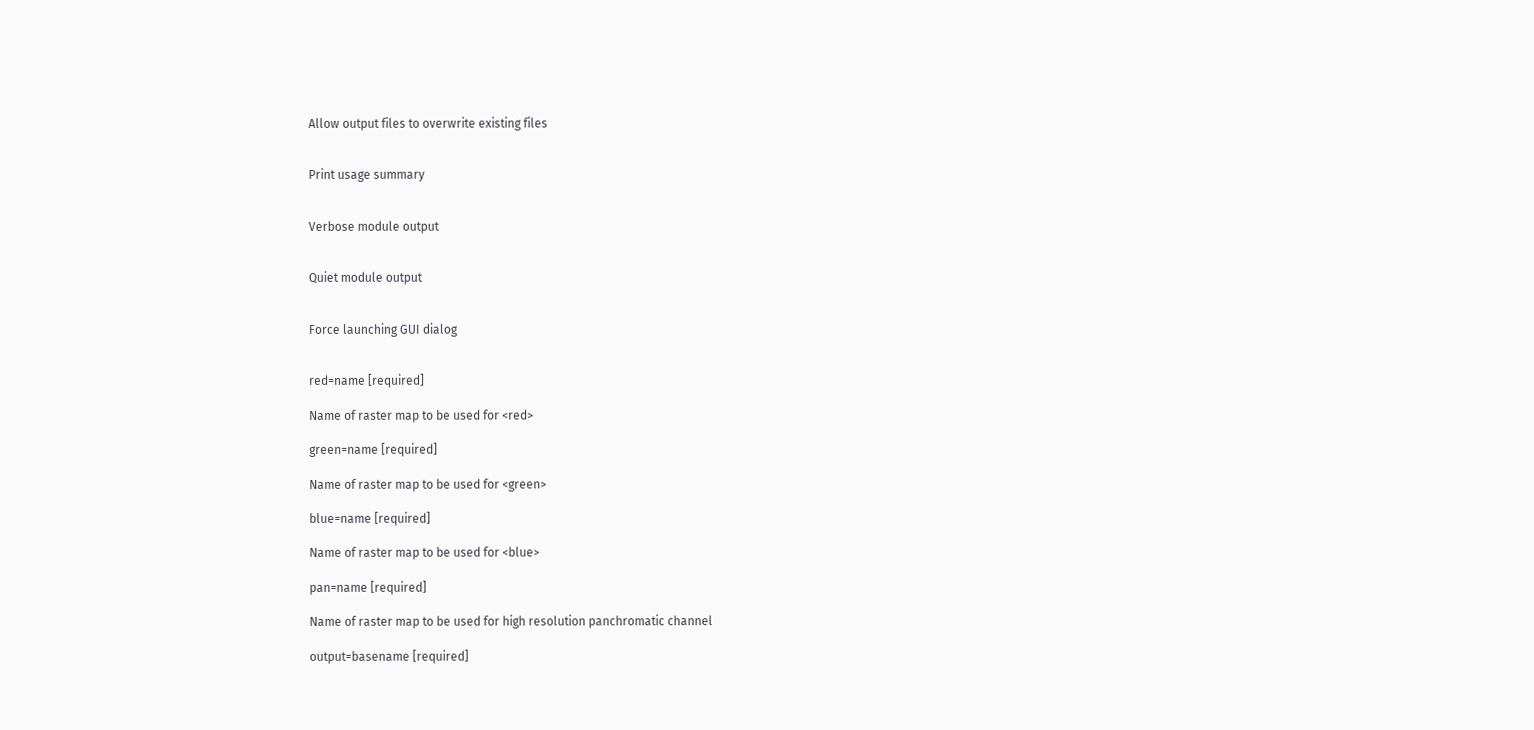Allow output files to overwrite existing files


Print usage summary


Verbose module output


Quiet module output


Force launching GUI dialog


red=name [required]

Name of raster map to be used for <red>

green=name [required]

Name of raster map to be used for <green>

blue=name [required]

Name of raster map to be used for <blue>

pan=name [required]

Name of raster map to be used for high resolution panchromatic channel

output=basename [required]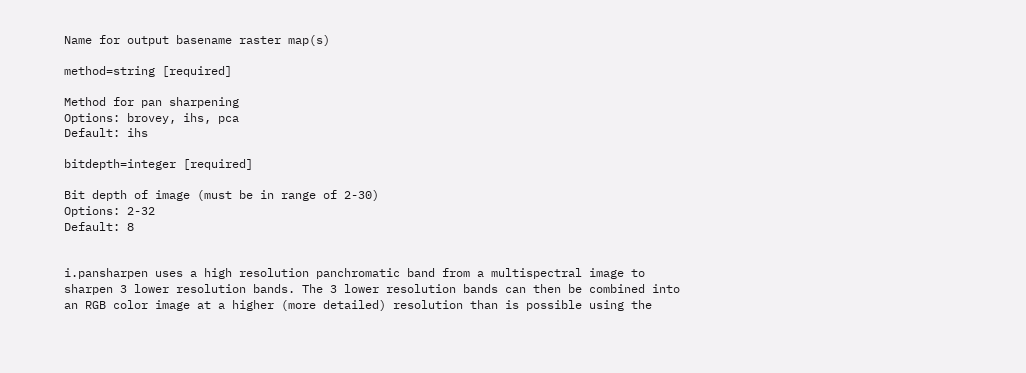Name for output basename raster map(s)

method=string [required]

Method for pan sharpening
Options: brovey, ihs, pca
Default: ihs

bitdepth=integer [required]

Bit depth of image (must be in range of 2-30)
Options: 2-32
Default: 8


i.pansharpen uses a high resolution panchromatic band from a multispectral image to sharpen 3 lower resolution bands. The 3 lower resolution bands can then be combined into an RGB color image at a higher (more detailed) resolution than is possible using the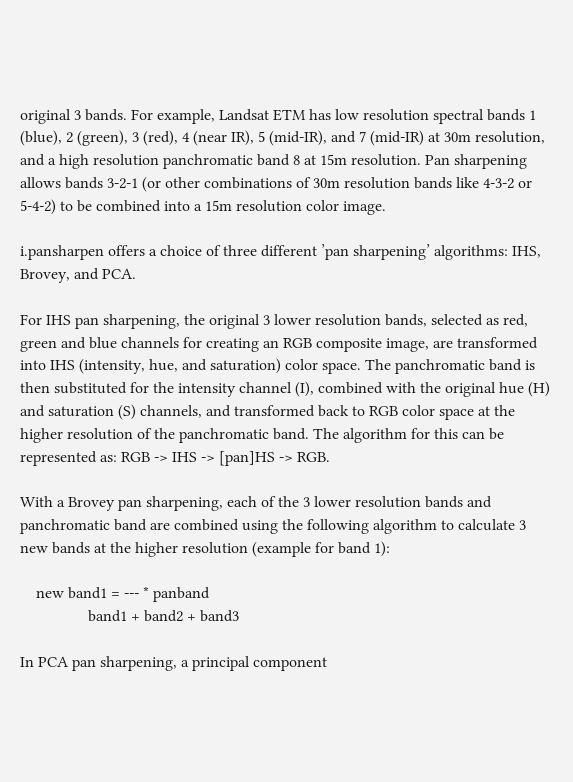original 3 bands. For example, Landsat ETM has low resolution spectral bands 1 (blue), 2 (green), 3 (red), 4 (near IR), 5 (mid-IR), and 7 (mid-IR) at 30m resolution, and a high resolution panchromatic band 8 at 15m resolution. Pan sharpening allows bands 3-2-1 (or other combinations of 30m resolution bands like 4-3-2 or 5-4-2) to be combined into a 15m resolution color image.

i.pansharpen offers a choice of three different ’pan sharpening’ algorithms: IHS, Brovey, and PCA.

For IHS pan sharpening, the original 3 lower resolution bands, selected as red, green and blue channels for creating an RGB composite image, are transformed into IHS (intensity, hue, and saturation) color space. The panchromatic band is then substituted for the intensity channel (I), combined with the original hue (H) and saturation (S) channels, and transformed back to RGB color space at the higher resolution of the panchromatic band. The algorithm for this can be represented as: RGB -> IHS -> [pan]HS -> RGB.

With a Brovey pan sharpening, each of the 3 lower resolution bands and panchromatic band are combined using the following algorithm to calculate 3 new bands at the higher resolution (example for band 1):

    new band1 = --- * panband
                 band1 + band2 + band3

In PCA pan sharpening, a principal component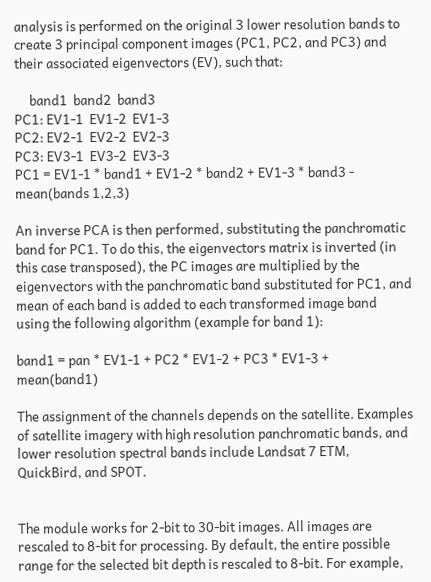analysis is performed on the original 3 lower resolution bands to create 3 principal component images (PC1, PC2, and PC3) and their associated eigenvectors (EV), such that:

     band1  band2  band3
PC1: EV1-1  EV1-2  EV1-3
PC2: EV2-1  EV2-2  EV2-3
PC3: EV3-1  EV3-2  EV3-3
PC1 = EV1-1 * band1 + EV1-2 * band2 + EV1-3 * band3 - mean(bands 1,2,3)

An inverse PCA is then performed, substituting the panchromatic band for PC1. To do this, the eigenvectors matrix is inverted (in this case transposed), the PC images are multiplied by the eigenvectors with the panchromatic band substituted for PC1, and mean of each band is added to each transformed image band using the following algorithm (example for band 1):

band1 = pan * EV1-1 + PC2 * EV1-2 + PC3 * EV1-3 + mean(band1)

The assignment of the channels depends on the satellite. Examples of satellite imagery with high resolution panchromatic bands, and lower resolution spectral bands include Landsat 7 ETM, QuickBird, and SPOT.


The module works for 2-bit to 30-bit images. All images are rescaled to 8-bit for processing. By default, the entire possible range for the selected bit depth is rescaled to 8-bit. For example,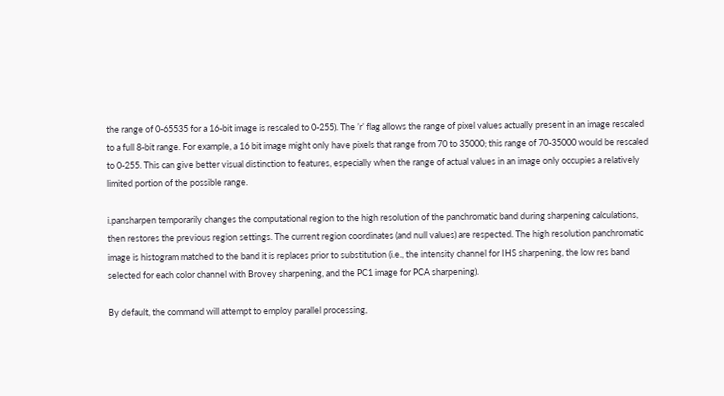the range of 0-65535 for a 16-bit image is rescaled to 0-255). The ’r’ flag allows the range of pixel values actually present in an image rescaled to a full 8-bit range. For example, a 16 bit image might only have pixels that range from 70 to 35000; this range of 70-35000 would be rescaled to 0-255. This can give better visual distinction to features, especially when the range of actual values in an image only occupies a relatively limited portion of the possible range.

i.pansharpen temporarily changes the computational region to the high resolution of the panchromatic band during sharpening calculations, then restores the previous region settings. The current region coordinates (and null values) are respected. The high resolution panchromatic image is histogram matched to the band it is replaces prior to substitution (i.e., the intensity channel for IHS sharpening, the low res band selected for each color channel with Brovey sharpening, and the PC1 image for PCA sharpening).

By default, the command will attempt to employ parallel processing,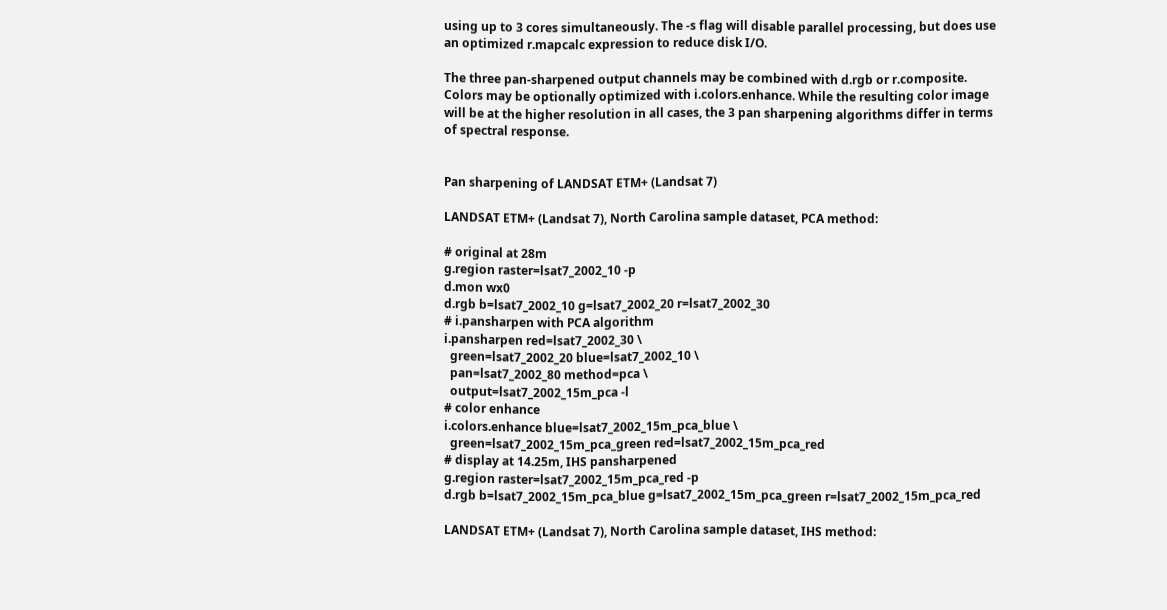using up to 3 cores simultaneously. The -s flag will disable parallel processing, but does use an optimized r.mapcalc expression to reduce disk I/O.

The three pan-sharpened output channels may be combined with d.rgb or r.composite. Colors may be optionally optimized with i.colors.enhance. While the resulting color image will be at the higher resolution in all cases, the 3 pan sharpening algorithms differ in terms of spectral response.


Pan sharpening of LANDSAT ETM+ (Landsat 7)

LANDSAT ETM+ (Landsat 7), North Carolina sample dataset, PCA method:

# original at 28m
g.region raster=lsat7_2002_10 -p
d.mon wx0
d.rgb b=lsat7_2002_10 g=lsat7_2002_20 r=lsat7_2002_30
# i.pansharpen with PCA algorithm
i.pansharpen red=lsat7_2002_30 \
  green=lsat7_2002_20 blue=lsat7_2002_10 \
  pan=lsat7_2002_80 method=pca \
  output=lsat7_2002_15m_pca -l
# color enhance
i.colors.enhance blue=lsat7_2002_15m_pca_blue \
  green=lsat7_2002_15m_pca_green red=lsat7_2002_15m_pca_red
# display at 14.25m, IHS pansharpened
g.region raster=lsat7_2002_15m_pca_red -p
d.rgb b=lsat7_2002_15m_pca_blue g=lsat7_2002_15m_pca_green r=lsat7_2002_15m_pca_red

LANDSAT ETM+ (Landsat 7), North Carolina sample dataset, IHS method: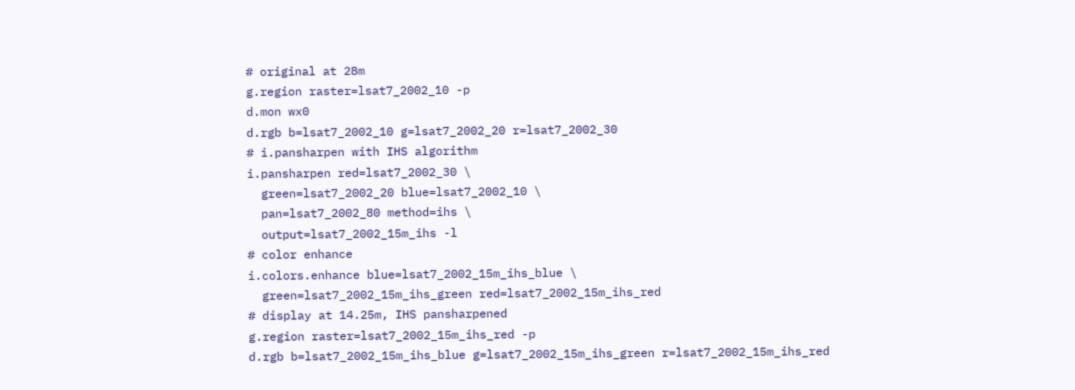# original at 28m
g.region raster=lsat7_2002_10 -p
d.mon wx0
d.rgb b=lsat7_2002_10 g=lsat7_2002_20 r=lsat7_2002_30
# i.pansharpen with IHS algorithm
i.pansharpen red=lsat7_2002_30 \
  green=lsat7_2002_20 blue=lsat7_2002_10 \
  pan=lsat7_2002_80 method=ihs \
  output=lsat7_2002_15m_ihs -l
# color enhance
i.colors.enhance blue=lsat7_2002_15m_ihs_blue \
  green=lsat7_2002_15m_ihs_green red=lsat7_2002_15m_ihs_red
# display at 14.25m, IHS pansharpened
g.region raster=lsat7_2002_15m_ihs_red -p
d.rgb b=lsat7_2002_15m_ihs_blue g=lsat7_2002_15m_ihs_green r=lsat7_2002_15m_ihs_red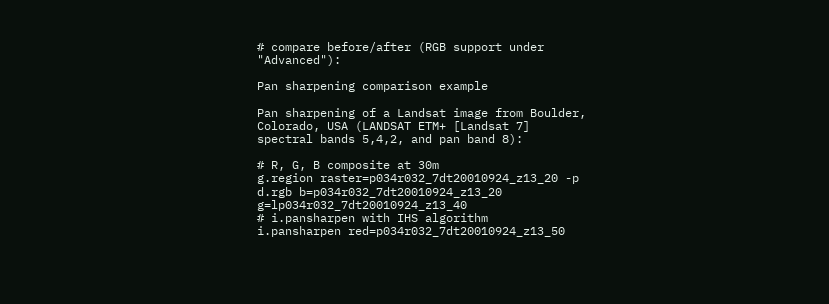# compare before/after (RGB support under "Advanced"):

Pan sharpening comparison example

Pan sharpening of a Landsat image from Boulder, Colorado, USA (LANDSAT ETM+ [Landsat 7] spectral bands 5,4,2, and pan band 8):

# R, G, B composite at 30m
g.region raster=p034r032_7dt20010924_z13_20 -p
d.rgb b=p034r032_7dt20010924_z13_20 g=lp034r032_7dt20010924_z13_40
# i.pansharpen with IHS algorithm
i.pansharpen red=p034r032_7dt20010924_z13_50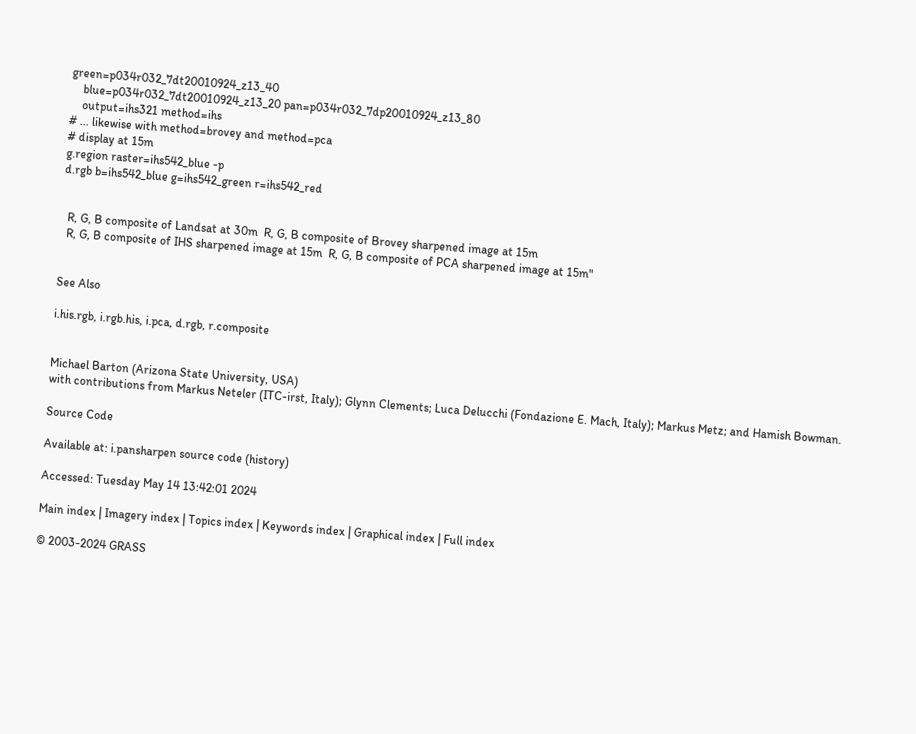green=p034r032_7dt20010924_z13_40
    blue=p034r032_7dt20010924_z13_20 pan=p034r032_7dp20010924_z13_80
    output=ihs321 method=ihs
# ... likewise with method=brovey and method=pca
# display at 15m
g.region raster=ihs542_blue -p
d.rgb b=ihs542_blue g=ihs542_green r=ihs542_red


  R, G, B composite of Landsat at 30m  R, G, B composite of Brovey sharpened image at 15m
  R, G, B composite of IHS sharpened image at 15m  R, G, B composite of PCA sharpened image at 15m"


See Also

i.his.rgb, i.rgb.his, i.pca, d.rgb, r.composite


Michael Barton (Arizona State University, USA)
with contributions from Markus Neteler (ITC-irst, Italy); Glynn Clements; Luca Delucchi (Fondazione E. Mach, Italy); Markus Metz; and Hamish Bowman.

Source Code

Available at: i.pansharpen source code (history)

Accessed: Tuesday May 14 13:42:01 2024

Main index | Imagery index | Topics index | Keywords index | Graphical index | Full index

© 2003-2024 GRASS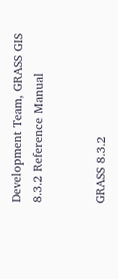Development Team, GRASS GIS 8.3.2 Reference Manual


GRASS 8.3.2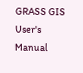GRASS GIS User's Manual